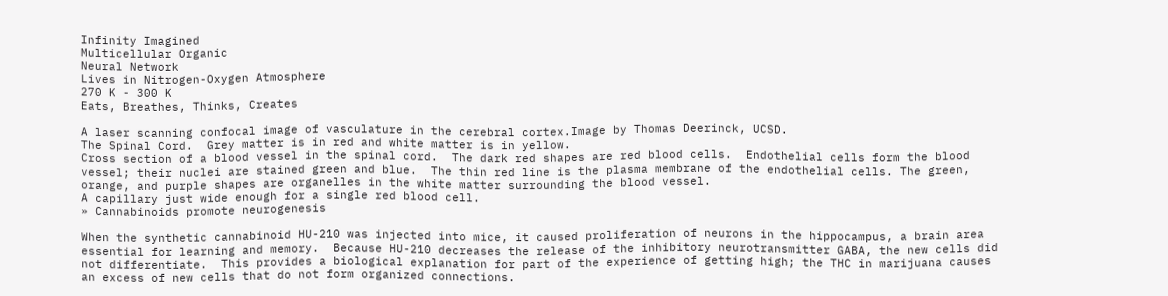Infinity Imagined
Multicellular Organic
Neural Network
Lives in Nitrogen-Oxygen Atmosphere
270 K - 300 K
Eats, Breathes, Thinks, Creates

A laser scanning confocal image of vasculature in the cerebral cortex.Image by Thomas Deerinck, UCSD.
The Spinal Cord.  Grey matter is in red and white matter is in yellow.
Cross section of a blood vessel in the spinal cord.  The dark red shapes are red blood cells.  Endothelial cells form the blood vessel; their nuclei are stained green and blue.  The thin red line is the plasma membrane of the endothelial cells. The green, orange, and purple shapes are organelles in the white matter surrounding the blood vessel.
A capillary just wide enough for a single red blood cell.
» Cannabinoids promote neurogenesis

When the synthetic cannabinoid HU-210 was injected into mice, it caused proliferation of neurons in the hippocampus, a brain area essential for learning and memory.  Because HU-210 decreases the release of the inhibitory neurotransmitter GABA, the new cells did not differentiate.  This provides a biological explanation for part of the experience of getting high; the THC in marijuana causes an excess of new cells that do not form organized connections.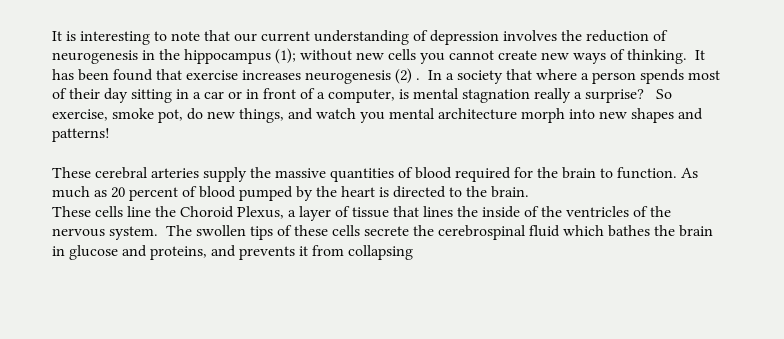It is interesting to note that our current understanding of depression involves the reduction of neurogenesis in the hippocampus (1); without new cells you cannot create new ways of thinking.  It has been found that exercise increases neurogenesis (2) .  In a society that where a person spends most of their day sitting in a car or in front of a computer, is mental stagnation really a surprise?   So exercise, smoke pot, do new things, and watch you mental architecture morph into new shapes and patterns!

These cerebral arteries supply the massive quantities of blood required for the brain to function. As much as 20 percent of blood pumped by the heart is directed to the brain.
These cells line the Choroid Plexus, a layer of tissue that lines the inside of the ventricles of the nervous system.  The swollen tips of these cells secrete the cerebrospinal fluid which bathes the brain in glucose and proteins, and prevents it from collapsing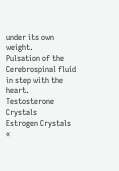under its own weight.
Pulsation of the Cerebrospinal fluid in step with the heart.
Testosterone Crystals
Estrogen Crystals
«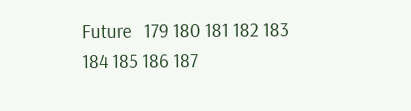Future   179 180 181 182 183 184 185 186 187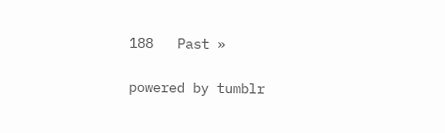188   Past »

powered by tumblr